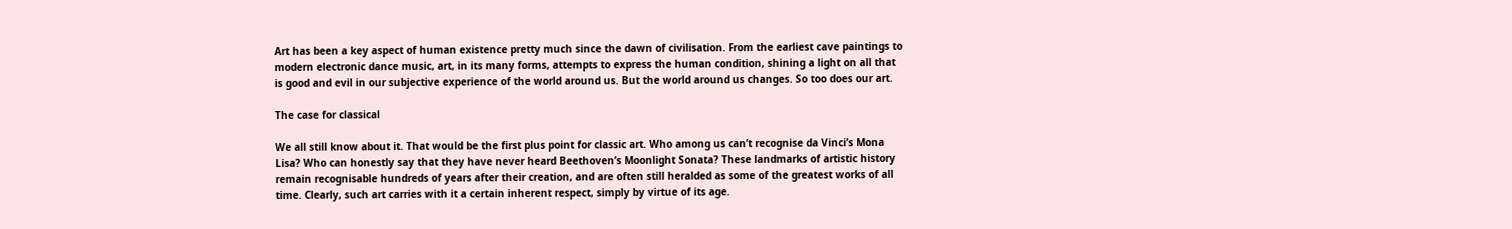Art has been a key aspect of human existence pretty much since the dawn of civilisation. From the earliest cave paintings to modern electronic dance music, art, in its many forms, attempts to express the human condition, shining a light on all that is good and evil in our subjective experience of the world around us. But the world around us changes. So too does our art.

The case for classical

We all still know about it. That would be the first plus point for classic art. Who among us can’t recognise da Vinci’s Mona Lisa? Who can honestly say that they have never heard Beethoven’s Moonlight Sonata? These landmarks of artistic history remain recognisable hundreds of years after their creation, and are often still heralded as some of the greatest works of all time. Clearly, such art carries with it a certain inherent respect, simply by virtue of its age.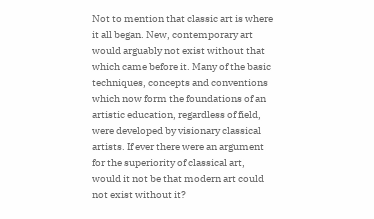Not to mention that classic art is where it all began. New, contemporary art would arguably not exist without that which came before it. Many of the basic techniques, concepts and conventions which now form the foundations of an artistic education, regardless of field, were developed by visionary classical artists. If ever there were an argument for the superiority of classical art, would it not be that modern art could not exist without it?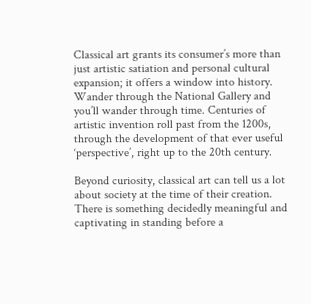Classical art grants its consumer’s more than just artistic satiation and personal cultural expansion; it offers a window into history. Wander through the National Gallery and you’ll wander through time. Centuries of artistic invention roll past from the 1200s, through the development of that ever useful ‘perspective’, right up to the 20th century.

Beyond curiosity, classical art can tell us a lot about society at the time of their creation. There is something decidedly meaningful and captivating in standing before a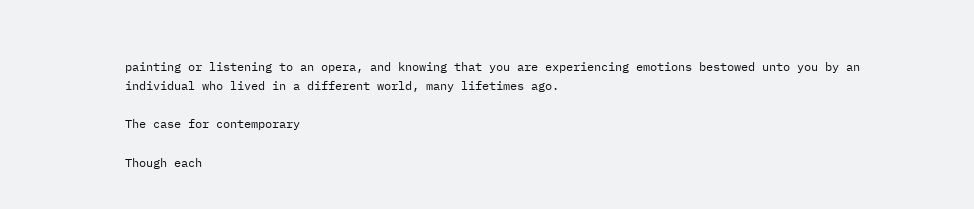painting or listening to an opera, and knowing that you are experiencing emotions bestowed unto you by an individual who lived in a different world, many lifetimes ago.

The case for contemporary

Though each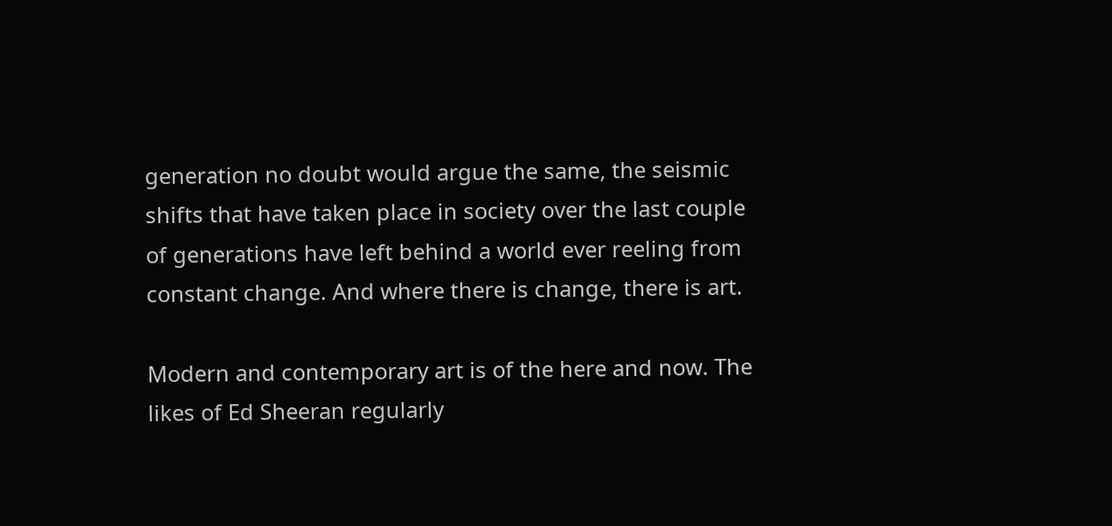generation no doubt would argue the same, the seismic shifts that have taken place in society over the last couple of generations have left behind a world ever reeling from constant change. And where there is change, there is art.

Modern and contemporary art is of the here and now. The likes of Ed Sheeran regularly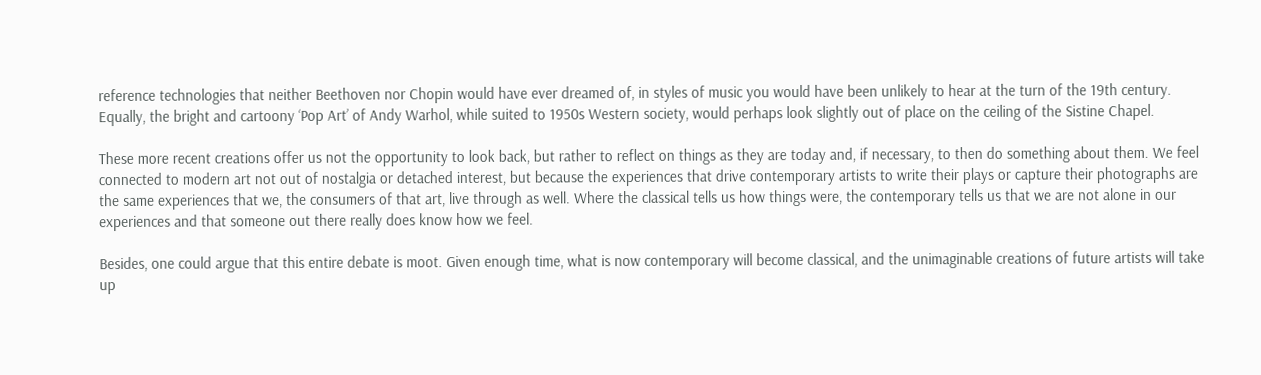reference technologies that neither Beethoven nor Chopin would have ever dreamed of, in styles of music you would have been unlikely to hear at the turn of the 19th century. Equally, the bright and cartoony ‘Pop Art’ of Andy Warhol, while suited to 1950s Western society, would perhaps look slightly out of place on the ceiling of the Sistine Chapel.

These more recent creations offer us not the opportunity to look back, but rather to reflect on things as they are today and, if necessary, to then do something about them. We feel connected to modern art not out of nostalgia or detached interest, but because the experiences that drive contemporary artists to write their plays or capture their photographs are the same experiences that we, the consumers of that art, live through as well. Where the classical tells us how things were, the contemporary tells us that we are not alone in our experiences and that someone out there really does know how we feel.

Besides, one could argue that this entire debate is moot. Given enough time, what is now contemporary will become classical, and the unimaginable creations of future artists will take up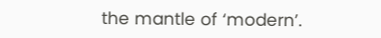the mantle of ‘modern’.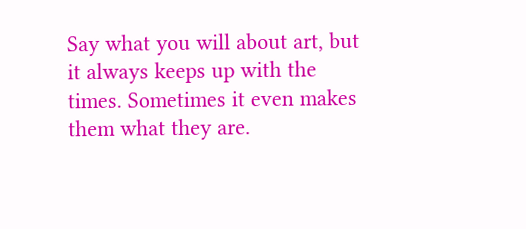Say what you will about art, but it always keeps up with the times. Sometimes it even makes them what they are.